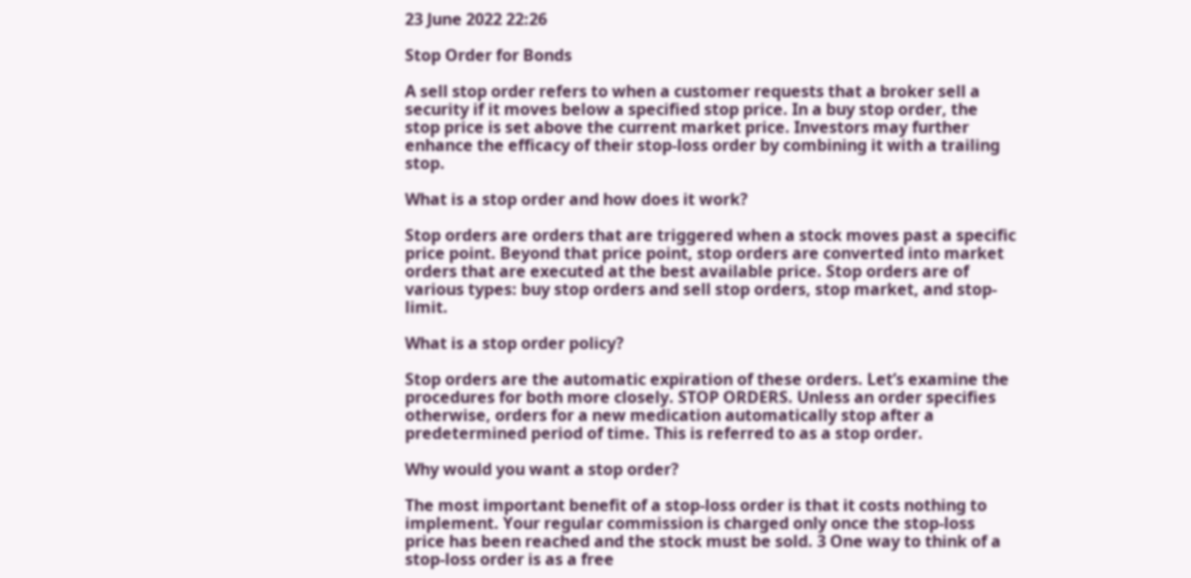23 June 2022 22:26

Stop Order for Bonds

A sell stop order refers to when a customer requests that a broker sell a security if it moves below a specified stop price. In a buy stop order, the stop price is set above the current market price. Investors may further enhance the efficacy of their stop-loss order by combining it with a trailing stop.

What is a stop order and how does it work?

Stop orders are orders that are triggered when a stock moves past a specific price point. Beyond that price point, stop orders are converted into market orders that are executed at the best available price. Stop orders are of various types: buy stop orders and sell stop orders, stop market, and stop-limit.

What is a stop order policy?

Stop orders are the automatic expiration of these orders. Let’s examine the procedures for both more closely. STOP ORDERS. Unless an order specifies otherwise, orders for a new medication automatically stop after a predetermined period of time. This is referred to as a stop order.

Why would you want a stop order?

The most important benefit of a stop-loss order is that it costs nothing to implement. Your regular commission is charged only once the stop-loss price has been reached and the stock must be sold. 3 One way to think of a stop-loss order is as a free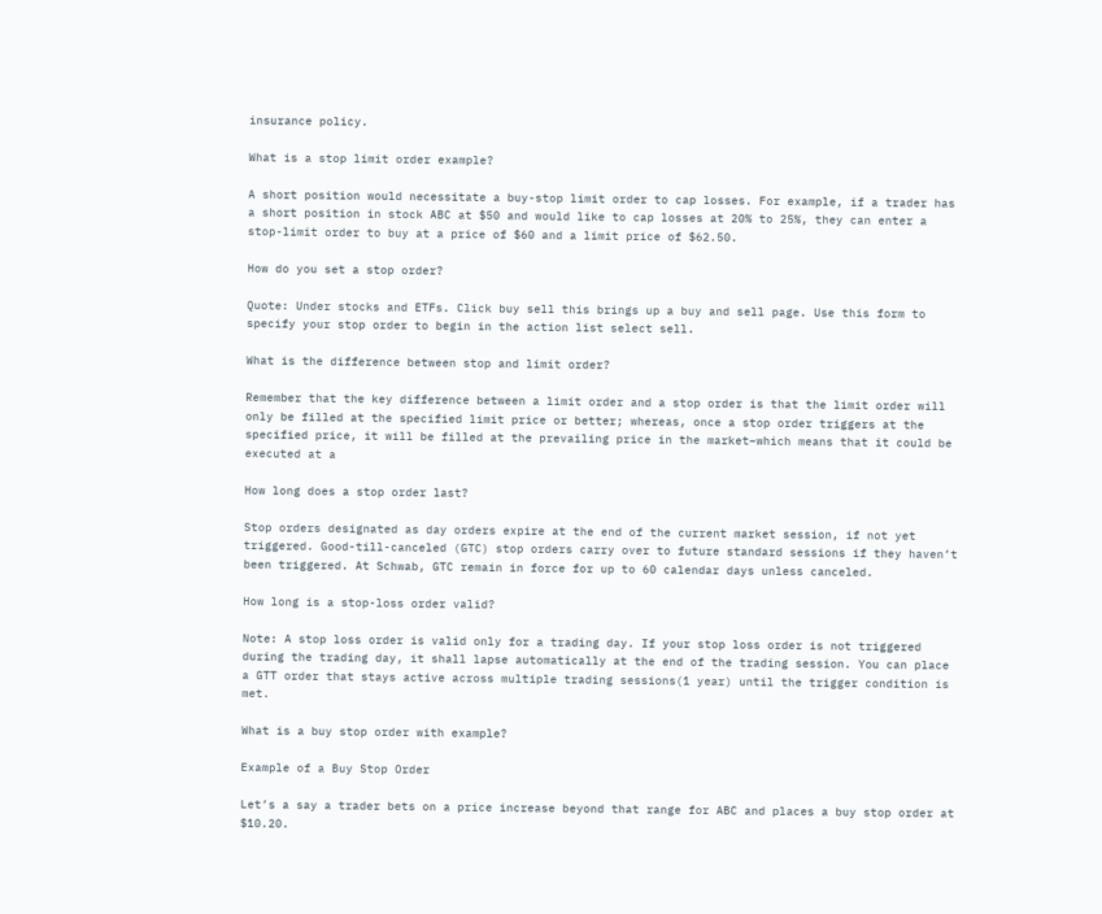insurance policy.

What is a stop limit order example?

A short position would necessitate a buy-stop limit order to cap losses. For example, if a trader has a short position in stock ABC at $50 and would like to cap losses at 20% to 25%, they can enter a stop-limit order to buy at a price of $60 and a limit price of $62.50.

How do you set a stop order?

Quote: Under stocks and ETFs. Click buy sell this brings up a buy and sell page. Use this form to specify your stop order to begin in the action list select sell.

What is the difference between stop and limit order?

Remember that the key difference between a limit order and a stop order is that the limit order will only be filled at the specified limit price or better; whereas, once a stop order triggers at the specified price, it will be filled at the prevailing price in the market–which means that it could be executed at a

How long does a stop order last?

Stop orders designated as day orders expire at the end of the current market session, if not yet triggered. Good-till-canceled (GTC) stop orders carry over to future standard sessions if they haven’t been triggered. At Schwab, GTC remain in force for up to 60 calendar days unless canceled.

How long is a stop-loss order valid?

Note: A stop loss order is valid only for a trading day. If your stop loss order is not triggered during the trading day, it shall lapse automatically at the end of the trading session. You can place a GTT order that stays active across multiple trading sessions(1 year) until the trigger condition is met.

What is a buy stop order with example?

Example of a Buy Stop Order

Let’s a say a trader bets on a price increase beyond that range for ABC and places a buy stop order at $10.20.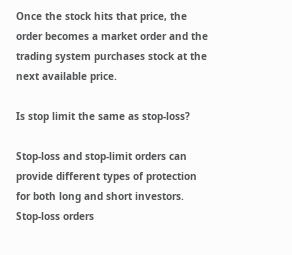Once the stock hits that price, the order becomes a market order and the trading system purchases stock at the next available price.

Is stop limit the same as stop-loss?

Stop-loss and stop-limit orders can provide different types of protection for both long and short investors. Stop-loss orders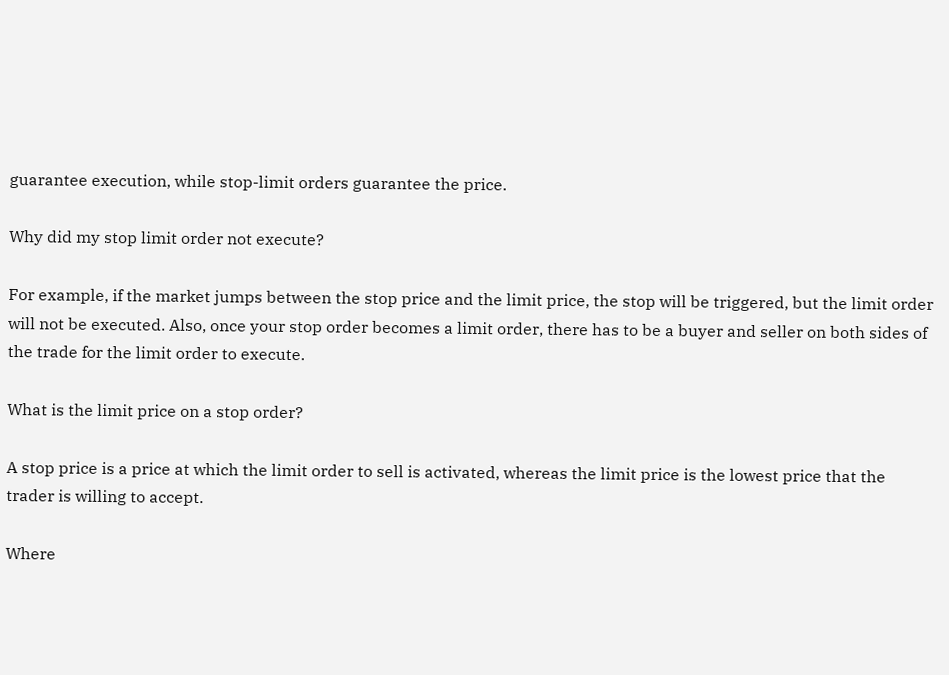guarantee execution, while stop-limit orders guarantee the price.

Why did my stop limit order not execute?

For example, if the market jumps between the stop price and the limit price, the stop will be triggered, but the limit order will not be executed. Also, once your stop order becomes a limit order, there has to be a buyer and seller on both sides of the trade for the limit order to execute.

What is the limit price on a stop order?

A stop price is a price at which the limit order to sell is activated, whereas the limit price is the lowest price that the trader is willing to accept.

Where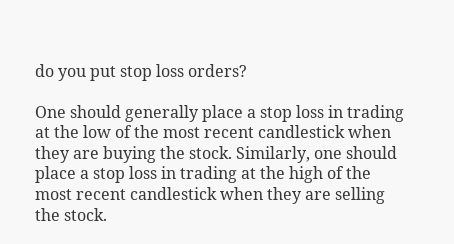do you put stop loss orders?

One should generally place a stop loss in trading at the low of the most recent candlestick when they are buying the stock. Similarly, one should place a stop loss in trading at the high of the most recent candlestick when they are selling the stock.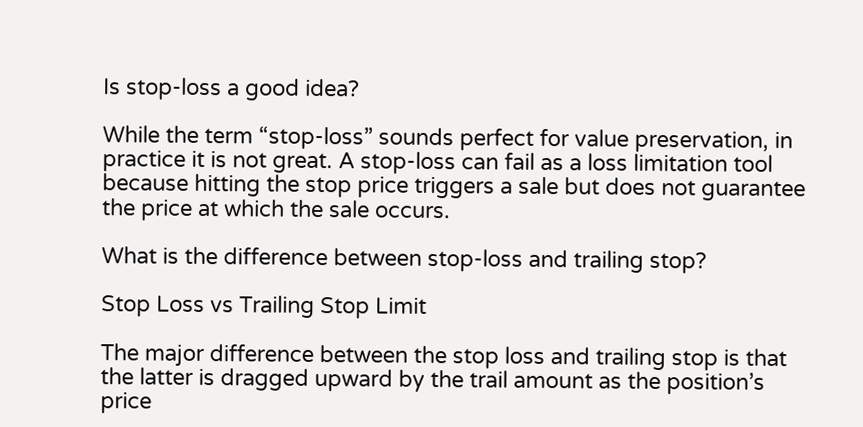Is stop-loss a good idea?

While the term “stop-loss” sounds perfect for value preservation, in practice it is not great. A stop-loss can fail as a loss limitation tool because hitting the stop price triggers a sale but does not guarantee the price at which the sale occurs.

What is the difference between stop-loss and trailing stop?

Stop Loss vs Trailing Stop Limit

The major difference between the stop loss and trailing stop is that the latter is dragged upward by the trail amount as the position’s price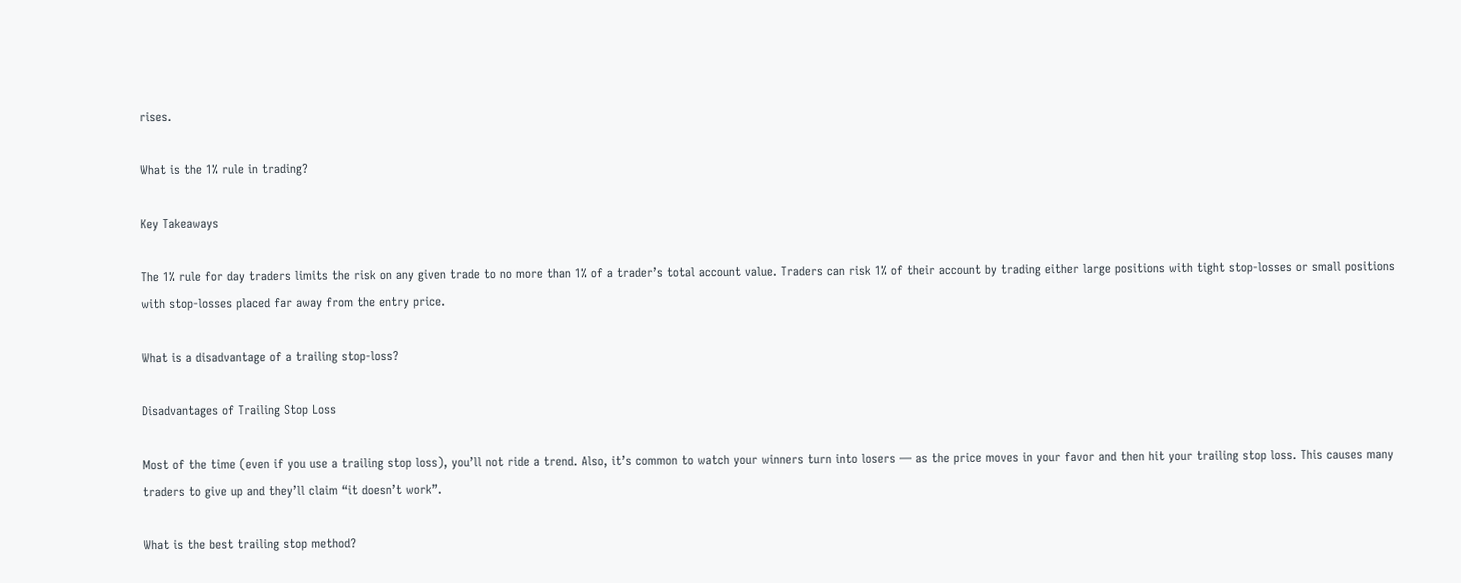rises.

What is the 1% rule in trading?

Key Takeaways

The 1% rule for day traders limits the risk on any given trade to no more than 1% of a trader’s total account value. Traders can risk 1% of their account by trading either large positions with tight stop-losses or small positions with stop-losses placed far away from the entry price.

What is a disadvantage of a trailing stop-loss?

Disadvantages of Trailing Stop Loss

Most of the time (even if you use a trailing stop loss), you’ll not ride a trend. Also, it’s common to watch your winners turn into losers — as the price moves in your favor and then hit your trailing stop loss. This causes many traders to give up and they’ll claim “it doesn’t work”.

What is the best trailing stop method?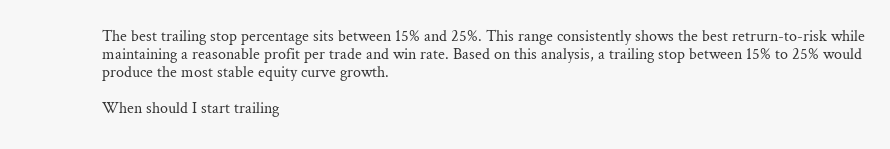The best trailing stop percentage sits between 15% and 25%. This range consistently shows the best retrurn-to-risk while maintaining a reasonable profit per trade and win rate. Based on this analysis, a trailing stop between 15% to 25% would produce the most stable equity curve growth.

When should I start trailing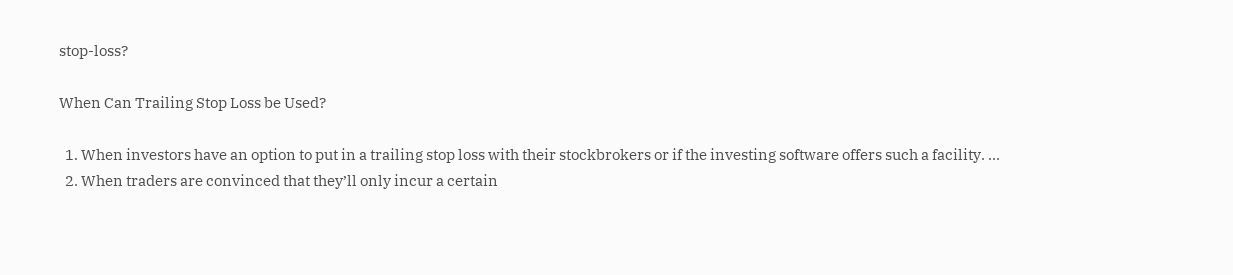stop-loss?

When Can Trailing Stop Loss be Used?

  1. When investors have an option to put in a trailing stop loss with their stockbrokers or if the investing software offers such a facility. …
  2. When traders are convinced that they’ll only incur a certain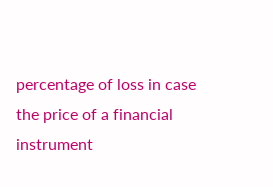percentage of loss in case the price of a financial instrument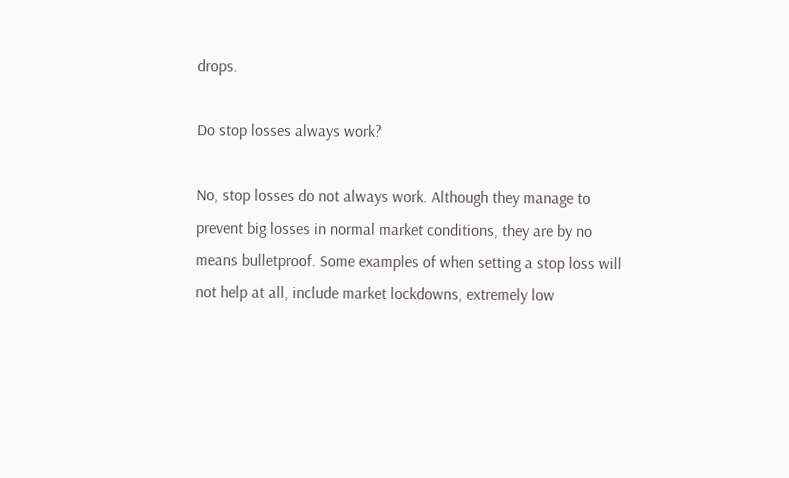drops.

Do stop losses always work?

No, stop losses do not always work. Although they manage to prevent big losses in normal market conditions, they are by no means bulletproof. Some examples of when setting a stop loss will not help at all, include market lockdowns, extremely low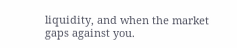liquidity, and when the market gaps against you.